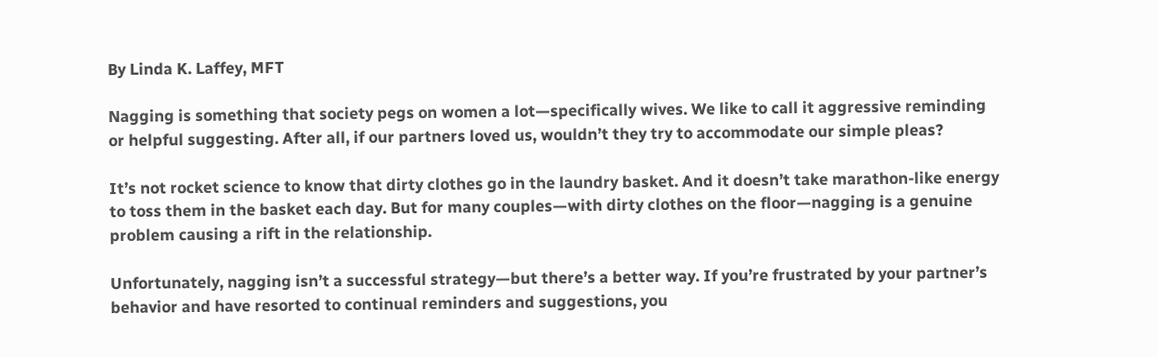By Linda K. Laffey, MFT

Nagging is something that society pegs on women a lot—specifically wives. We like to call it aggressive reminding or helpful suggesting. After all, if our partners loved us, wouldn’t they try to accommodate our simple pleas?

It’s not rocket science to know that dirty clothes go in the laundry basket. And it doesn’t take marathon-like energy to toss them in the basket each day. But for many couples—with dirty clothes on the floor—nagging is a genuine problem causing a rift in the relationship.

Unfortunately, nagging isn’t a successful strategy—but there’s a better way. If you’re frustrated by your partner’s behavior and have resorted to continual reminders and suggestions, you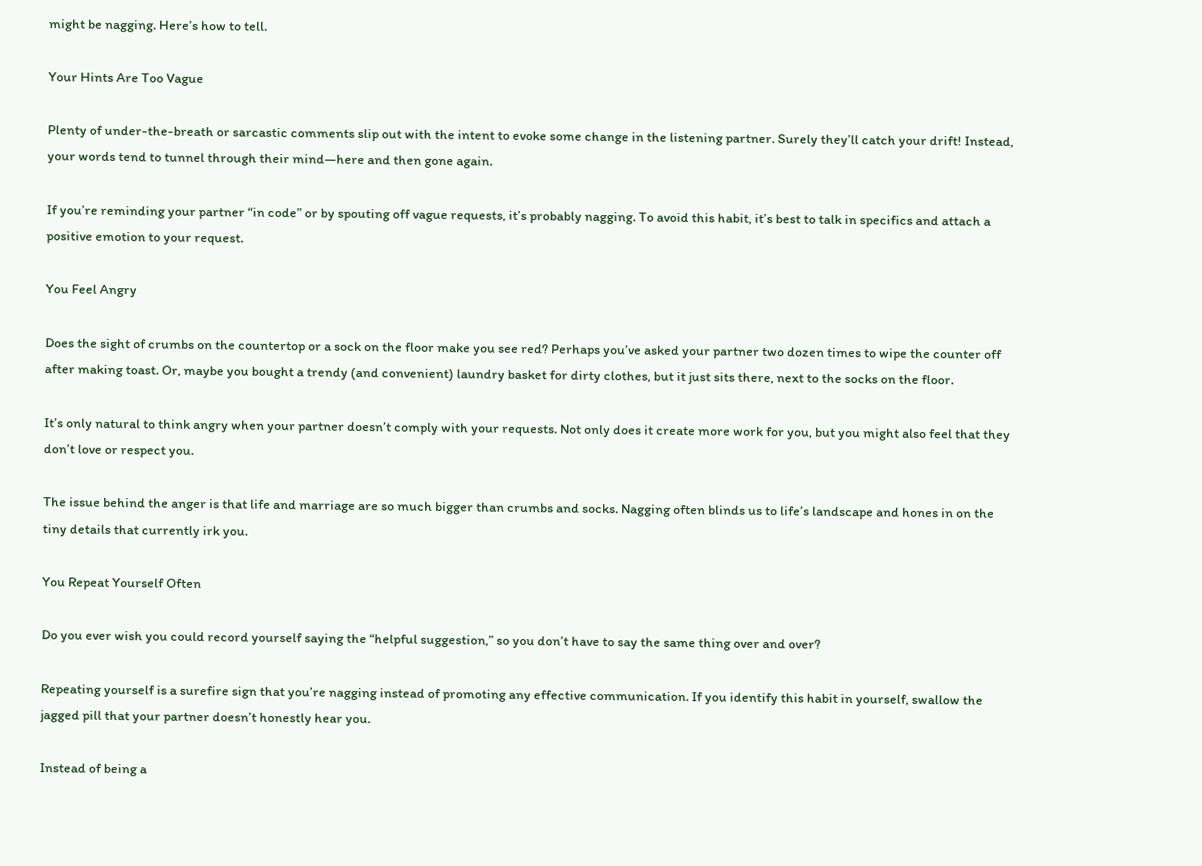might be nagging. Here’s how to tell.

Your Hints Are Too Vague

Plenty of under-the-breath or sarcastic comments slip out with the intent to evoke some change in the listening partner. Surely they’ll catch your drift! Instead, your words tend to tunnel through their mind—here and then gone again.

If you’re reminding your partner “in code” or by spouting off vague requests, it’s probably nagging. To avoid this habit, it’s best to talk in specifics and attach a positive emotion to your request.

You Feel Angry

Does the sight of crumbs on the countertop or a sock on the floor make you see red? Perhaps you’ve asked your partner two dozen times to wipe the counter off after making toast. Or, maybe you bought a trendy (and convenient) laundry basket for dirty clothes, but it just sits there, next to the socks on the floor.

It’s only natural to think angry when your partner doesn’t comply with your requests. Not only does it create more work for you, but you might also feel that they don’t love or respect you.

The issue behind the anger is that life and marriage are so much bigger than crumbs and socks. Nagging often blinds us to life’s landscape and hones in on the tiny details that currently irk you.

You Repeat Yourself Often

Do you ever wish you could record yourself saying the “helpful suggestion,” so you don’t have to say the same thing over and over?

Repeating yourself is a surefire sign that you’re nagging instead of promoting any effective communication. If you identify this habit in yourself, swallow the jagged pill that your partner doesn’t honestly hear you.

Instead of being a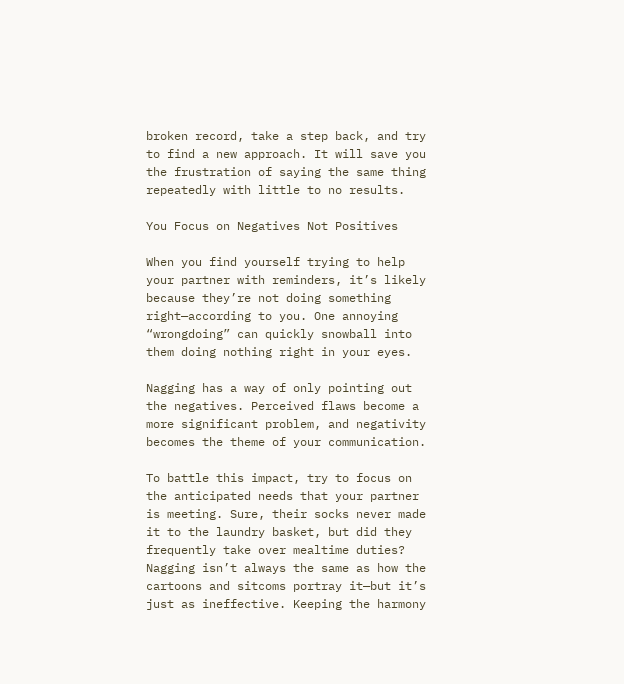broken record, take a step back, and try to find a new approach. It will save you the frustration of saying the same thing repeatedly with little to no results.

You Focus on Negatives Not Positives

When you find yourself trying to help your partner with reminders, it’s likely because they’re not doing something right—according to you. One annoying “wrongdoing” can quickly snowball into them doing nothing right in your eyes.

Nagging has a way of only pointing out the negatives. Perceived flaws become a more significant problem, and negativity becomes the theme of your communication.

To battle this impact, try to focus on the anticipated needs that your partner is meeting. Sure, their socks never made it to the laundry basket, but did they frequently take over mealtime duties?
Nagging isn’t always the same as how the cartoons and sitcoms portray it—but it’s just as ineffective. Keeping the harmony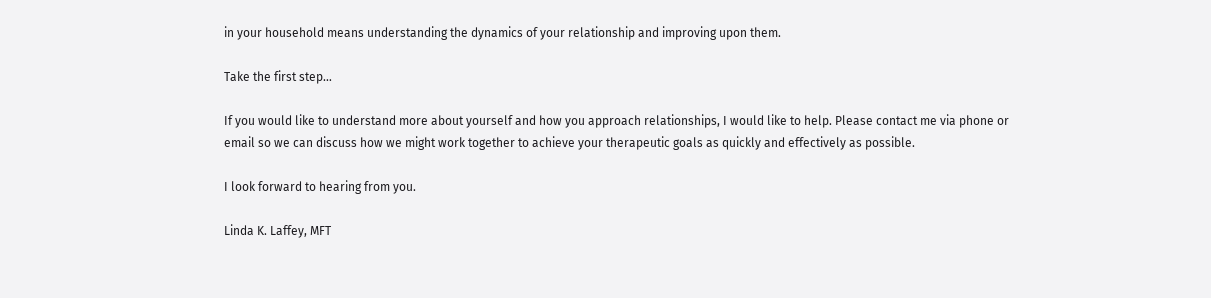in your household means understanding the dynamics of your relationship and improving upon them.

Take the first step…

If you would like to understand more about yourself and how you approach relationships, I would like to help. Please contact me via phone or email so we can discuss how we might work together to achieve your therapeutic goals as quickly and effectively as possible.

I look forward to hearing from you.

Linda K. Laffey, MFT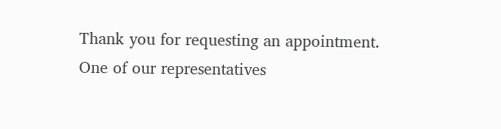Thank you for requesting an appointment. One of our representatives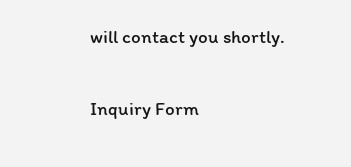will contact you shortly.

Inquiry Form